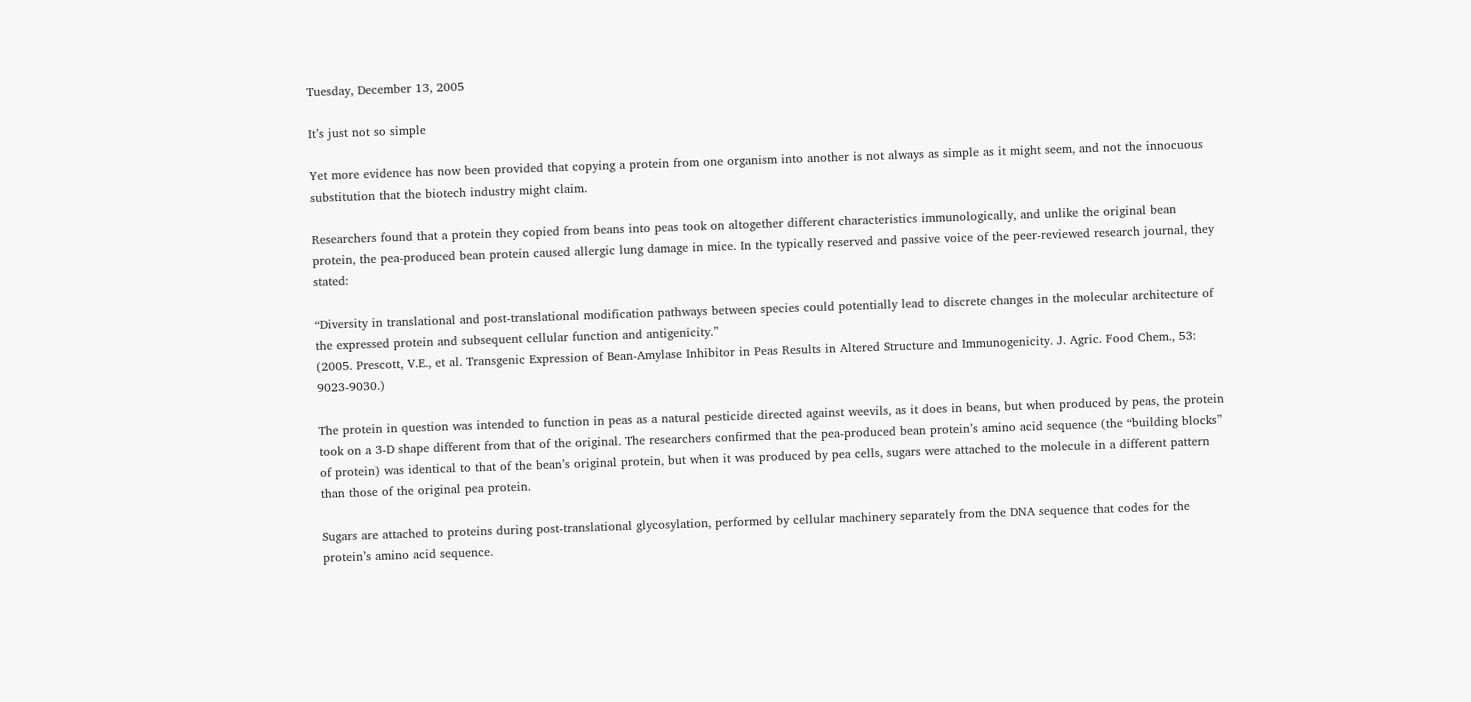Tuesday, December 13, 2005

It’s just not so simple

Yet more evidence has now been provided that copying a protein from one organism into another is not always as simple as it might seem, and not the innocuous substitution that the biotech industry might claim.

Researchers found that a protein they copied from beans into peas took on altogether different characteristics immunologically, and unlike the original bean protein, the pea-produced bean protein caused allergic lung damage in mice. In the typically reserved and passive voice of the peer-reviewed research journal, they stated:

“Diversity in translational and post-translational modification pathways between species could potentially lead to discrete changes in the molecular architecture of the expressed protein and subsequent cellular function and antigenicity.”
(2005. Prescott, V.E., et al. Transgenic Expression of Bean-Amylase Inhibitor in Peas Results in Altered Structure and Immunogenicity. J. Agric. Food Chem., 53: 9023-9030.)

The protein in question was intended to function in peas as a natural pesticide directed against weevils, as it does in beans, but when produced by peas, the protein took on a 3-D shape different from that of the original. The researchers confirmed that the pea-produced bean protein’s amino acid sequence (the “building blocks” of protein) was identical to that of the bean’s original protein, but when it was produced by pea cells, sugars were attached to the molecule in a different pattern than those of the original pea protein.

Sugars are attached to proteins during post-translational glycosylation, performed by cellular machinery separately from the DNA sequence that codes for the protein’s amino acid sequence.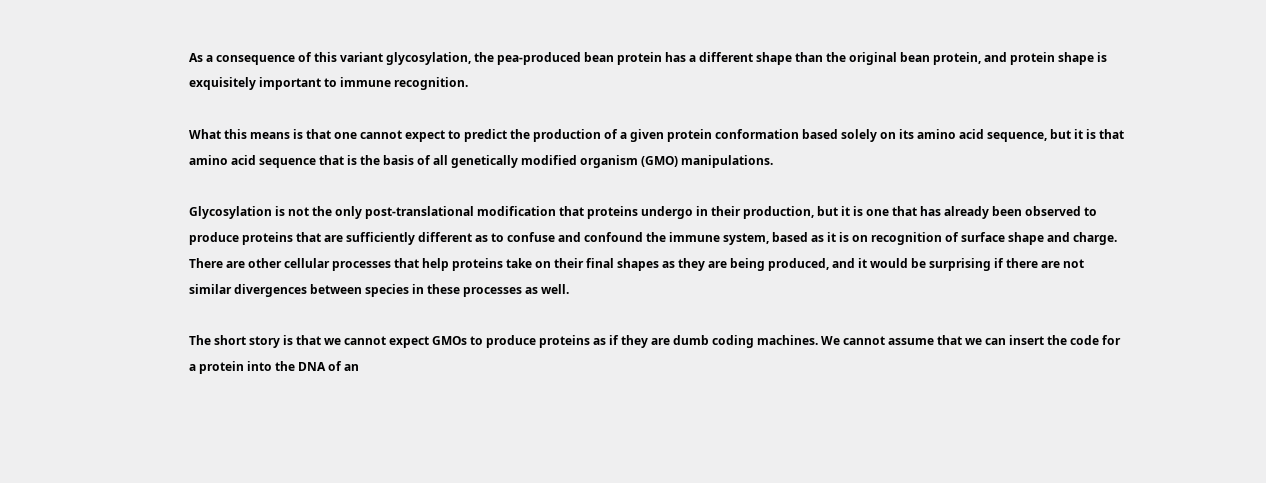As a consequence of this variant glycosylation, the pea-produced bean protein has a different shape than the original bean protein, and protein shape is exquisitely important to immune recognition.

What this means is that one cannot expect to predict the production of a given protein conformation based solely on its amino acid sequence, but it is that amino acid sequence that is the basis of all genetically modified organism (GMO) manipulations.

Glycosylation is not the only post-translational modification that proteins undergo in their production, but it is one that has already been observed to produce proteins that are sufficiently different as to confuse and confound the immune system, based as it is on recognition of surface shape and charge. There are other cellular processes that help proteins take on their final shapes as they are being produced, and it would be surprising if there are not similar divergences between species in these processes as well.

The short story is that we cannot expect GMOs to produce proteins as if they are dumb coding machines. We cannot assume that we can insert the code for a protein into the DNA of an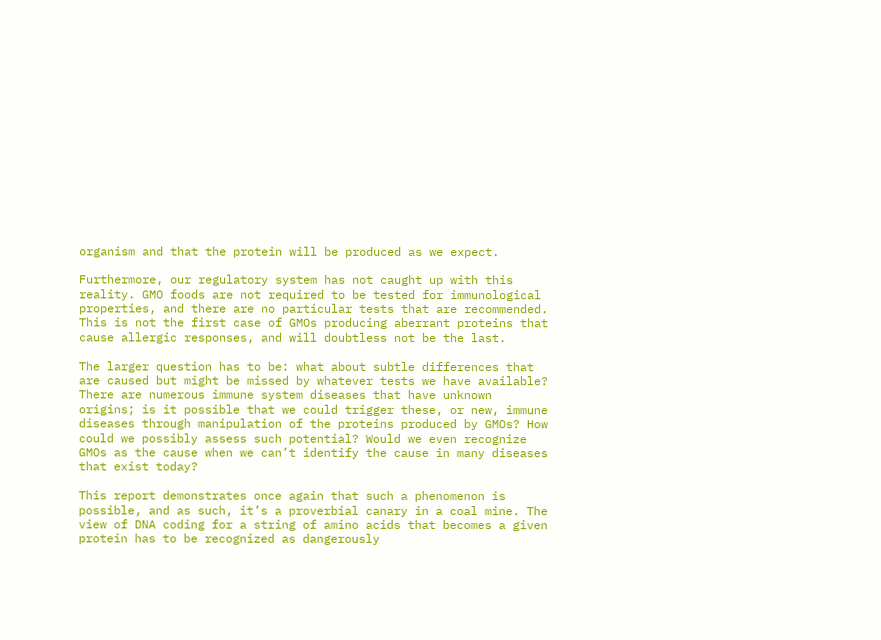organism and that the protein will be produced as we expect.

Furthermore, our regulatory system has not caught up with this reality. GMO foods are not required to be tested for immunological properties, and there are no particular tests that are recommended. This is not the first case of GMOs producing aberrant proteins that cause allergic responses, and will doubtless not be the last.

The larger question has to be: what about subtle differences that are caused but might be missed by whatever tests we have available? There are numerous immune system diseases that have unknown origins; is it possible that we could trigger these, or new, immune diseases through manipulation of the proteins produced by GMOs? How could we possibly assess such potential? Would we even recognize GMOs as the cause when we can’t identify the cause in many diseases that exist today?

This report demonstrates once again that such a phenomenon is possible, and as such, it’s a proverbial canary in a coal mine. The view of DNA coding for a string of amino acids that becomes a given protein has to be recognized as dangerously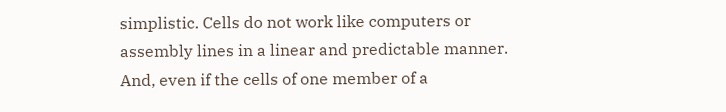simplistic. Cells do not work like computers or assembly lines in a linear and predictable manner. And, even if the cells of one member of a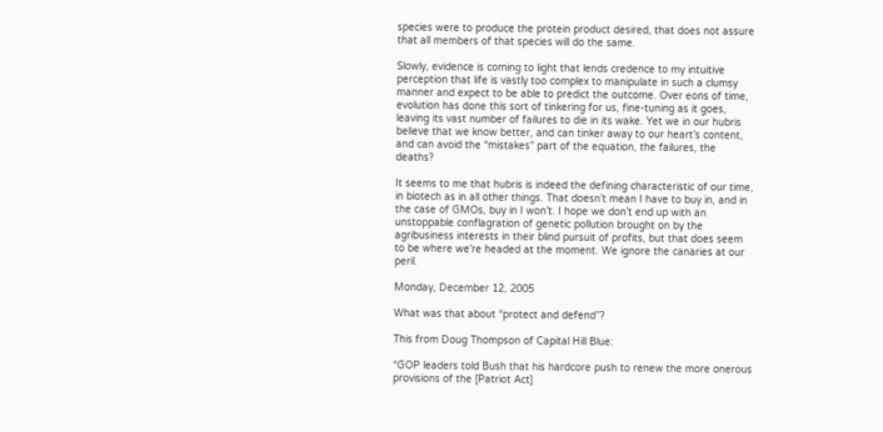species were to produce the protein product desired, that does not assure that all members of that species will do the same.

Slowly, evidence is coming to light that lends credence to my intuitive perception that life is vastly too complex to manipulate in such a clumsy manner and expect to be able to predict the outcome. Over eons of time, evolution has done this sort of tinkering for us, fine-tuning as it goes, leaving its vast number of failures to die in its wake. Yet we in our hubris believe that we know better, and can tinker away to our heart’s content, and can avoid the “mistakes” part of the equation, the failures, the deaths?

It seems to me that hubris is indeed the defining characteristic of our time, in biotech as in all other things. That doesn’t mean I have to buy in, and in the case of GMOs, buy in I won’t. I hope we don’t end up with an unstoppable conflagration of genetic pollution brought on by the agribusiness interests in their blind pursuit of profits, but that does seem to be where we’re headed at the moment. We ignore the canaries at our peril.

Monday, December 12, 2005

What was that about “protect and defend”?

This from Doug Thompson of Capital Hill Blue:

“GOP leaders told Bush that his hardcore push to renew the more onerous provisions of the [Patriot Act]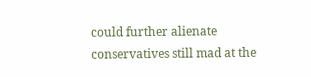could further alienate conservatives still mad at the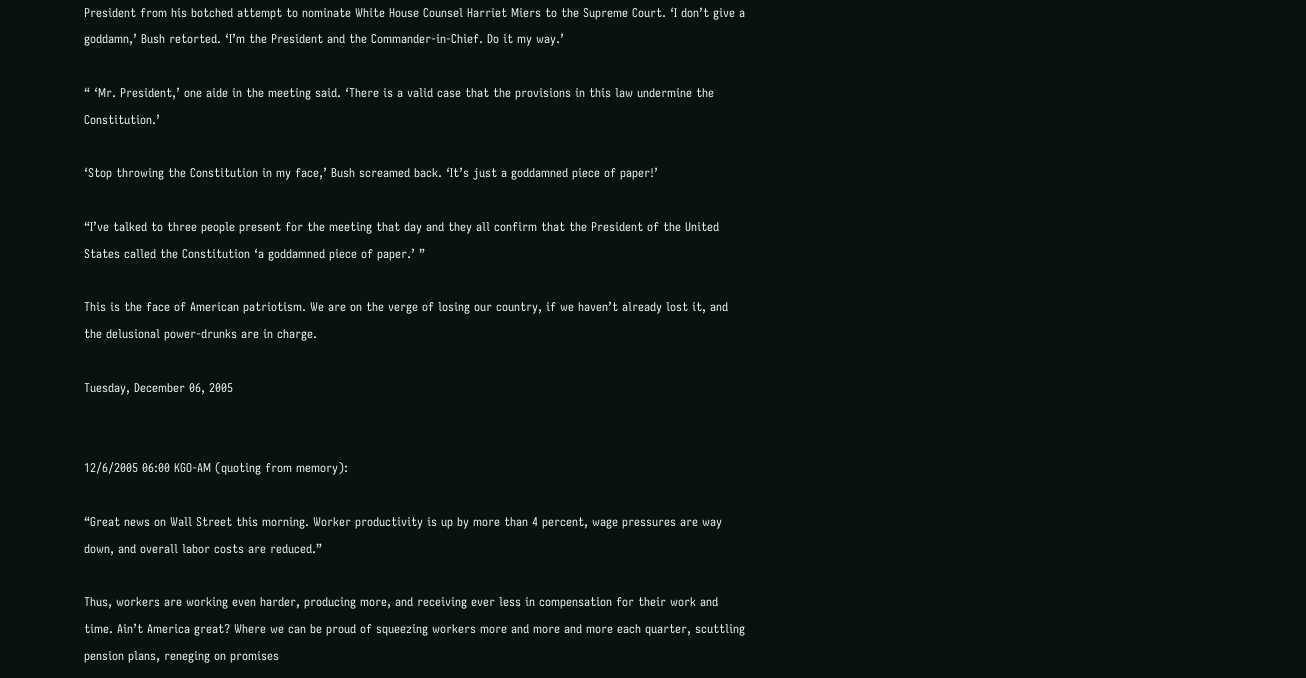President from his botched attempt to nominate White House Counsel Harriet Miers to the Supreme Court. ‘I don’t give a goddamn,’ Bush retorted. ‘I’m the President and the Commander-in-Chief. Do it my way.’

“ ‘Mr. President,’ one aide in the meeting said. ‘There is a valid case that the provisions in this law undermine the Constitution.’

‘Stop throwing the Constitution in my face,’ Bush screamed back. ‘It’s just a goddamned piece of paper!’

“I’ve talked to three people present for the meeting that day and they all confirm that the President of the United States called the Constitution ‘a goddamned piece of paper.’ ”

This is the face of American patriotism. We are on the verge of losing our country, if we haven’t already lost it, and the delusional power-drunks are in charge.

Tuesday, December 06, 2005


12/6/2005 06:00 KGO-AM (quoting from memory):

“Great news on Wall Street this morning. Worker productivity is up by more than 4 percent, wage pressures are way down, and overall labor costs are reduced.”

Thus, workers are working even harder, producing more, and receiving ever less in compensation for their work and time. Ain’t America great? Where we can be proud of squeezing workers more and more and more each quarter, scuttling pension plans, reneging on promises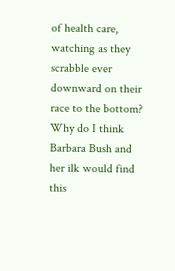of health care, watching as they scrabble ever downward on their race to the bottom? Why do I think Barbara Bush and her ilk would find this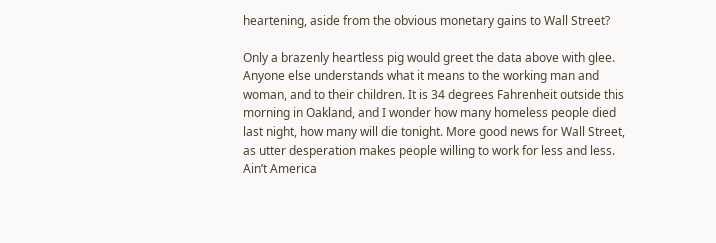heartening, aside from the obvious monetary gains to Wall Street?

Only a brazenly heartless pig would greet the data above with glee. Anyone else understands what it means to the working man and woman, and to their children. It is 34 degrees Fahrenheit outside this morning in Oakland, and I wonder how many homeless people died last night, how many will die tonight. More good news for Wall Street, as utter desperation makes people willing to work for less and less. Ain’t America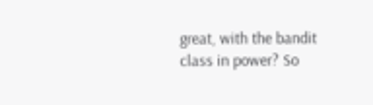great, with the bandit class in power? So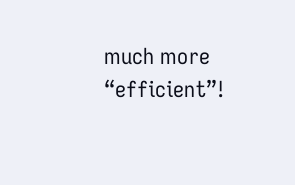much more “efficient”!